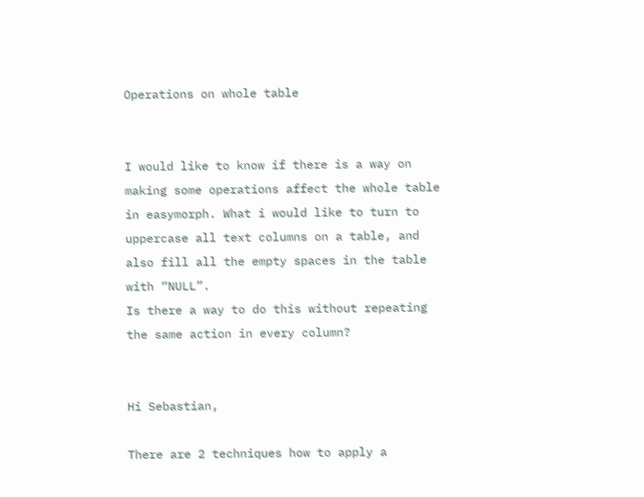Operations on whole table


I would like to know if there is a way on making some operations affect the whole table in easymorph. What i would like to turn to uppercase all text columns on a table, and also fill all the empty spaces in the table with “NULL”.
Is there a way to do this without repeating the same action in every column?


Hi Sebastian,

There are 2 techniques how to apply a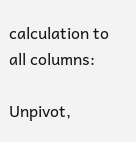calculation to all columns:

Unpivot,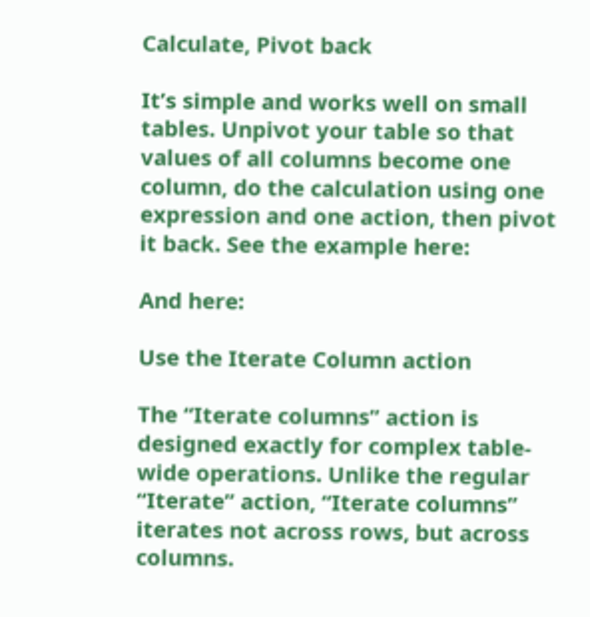Calculate, Pivot back

It’s simple and works well on small tables. Unpivot your table so that values of all columns become one column, do the calculation using one expression and one action, then pivot it back. See the example here:

And here:

Use the Iterate Column action

The “Iterate columns” action is designed exactly for complex table-wide operations. Unlike the regular “Iterate” action, “Iterate columns” iterates not across rows, but across columns.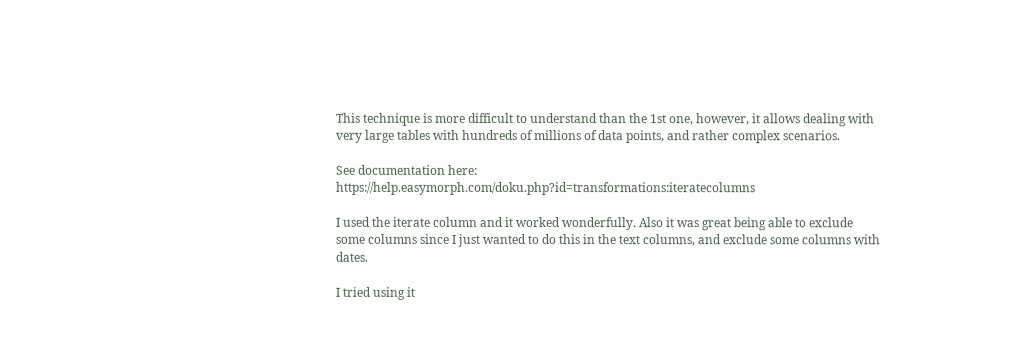This technique is more difficult to understand than the 1st one, however, it allows dealing with very large tables with hundreds of millions of data points, and rather complex scenarios.

See documentation here: https://help.easymorph.com/doku.php?id=transformations:iteratecolumns

I used the iterate column and it worked wonderfully. Also it was great being able to exclude some columns since I just wanted to do this in the text columns, and exclude some columns with dates.

I tried using it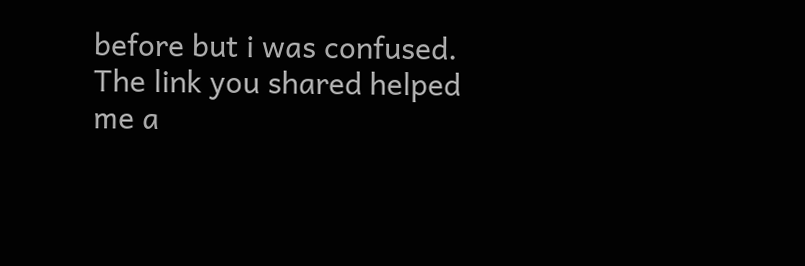before but i was confused. The link you shared helped me a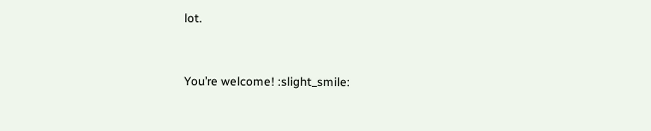lot.


You’re welcome! :slight_smile: